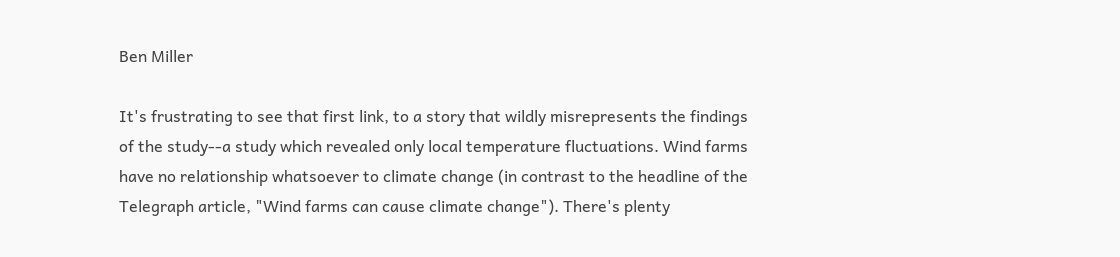Ben Miller

It's frustrating to see that first link, to a story that wildly misrepresents the findings of the study--a study which revealed only local temperature fluctuations. Wind farms have no relationship whatsoever to climate change (in contrast to the headline of the Telegraph article, "Wind farms can cause climate change"). There's plenty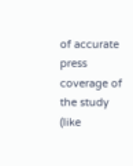of accurate press coverage of the study (like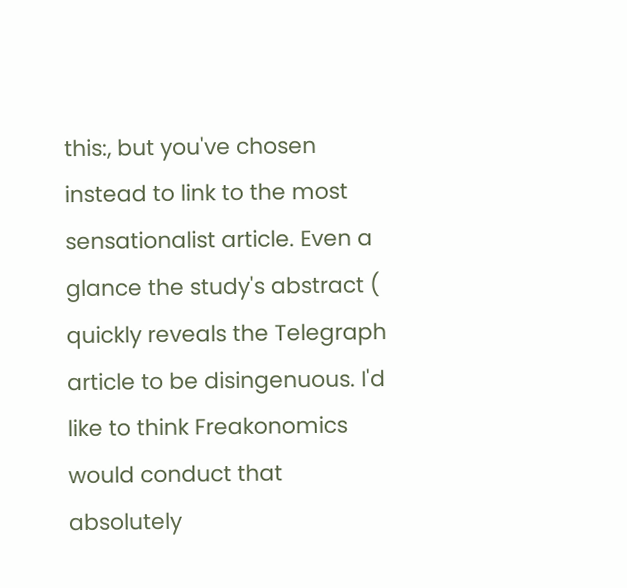this:, but you've chosen instead to link to the most sensationalist article. Even a glance the study's abstract ( quickly reveals the Telegraph article to be disingenuous. I'd like to think Freakonomics would conduct that absolutely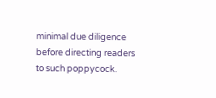minimal due diligence before directing readers to such poppycock.